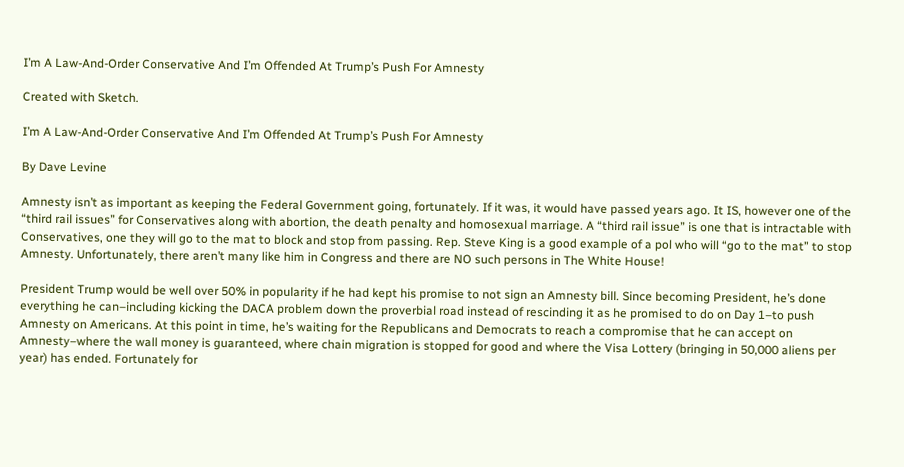I’m A Law-And-Order Conservative And I’m Offended At Trump’s Push For Amnesty

Created with Sketch.

I’m A Law-And-Order Conservative And I’m Offended At Trump’s Push For Amnesty

By Dave Levine

Amnesty isn’t as important as keeping the Federal Government going, fortunately. If it was, it would have passed years ago. It IS, however one of the “third rail issues” for Conservatives along with abortion, the death penalty and homosexual marriage. A “third rail issue” is one that is intractable with Conservatives, one they will go to the mat to block and stop from passing. Rep. Steve King is a good example of a pol who will “go to the mat” to stop Amnesty. Unfortunately, there aren’t many like him in Congress and there are NO such persons in The White House!

President Trump would be well over 50% in popularity if he had kept his promise to not sign an Amnesty bill. Since becoming President, he’s done everything he can–including kicking the DACA problem down the proverbial road instead of rescinding it as he promised to do on Day 1–to push Amnesty on Americans. At this point in time, he’s waiting for the Republicans and Democrats to reach a compromise that he can accept on Amnesty–where the wall money is guaranteed, where chain migration is stopped for good and where the Visa Lottery (bringing in 50,000 aliens per year) has ended. Fortunately for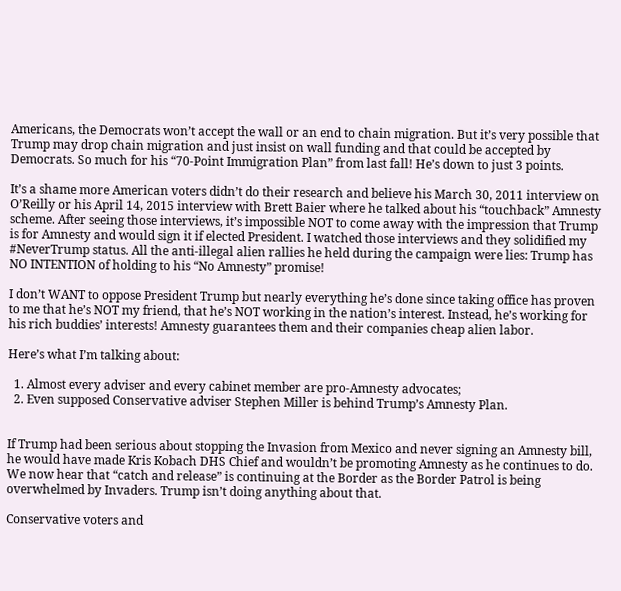Americans, the Democrats won’t accept the wall or an end to chain migration. But it’s very possible that Trump may drop chain migration and just insist on wall funding and that could be accepted by Democrats. So much for his “70-Point Immigration Plan” from last fall! He’s down to just 3 points.

It’s a shame more American voters didn’t do their research and believe his March 30, 2011 interview on O’Reilly or his April 14, 2015 interview with Brett Baier where he talked about his “touchback” Amnesty scheme. After seeing those interviews, it’s impossible NOT to come away with the impression that Trump is for Amnesty and would sign it if elected President. I watched those interviews and they solidified my #NeverTrump status. All the anti-illegal alien rallies he held during the campaign were lies: Trump has NO INTENTION of holding to his “No Amnesty” promise!

I don’t WANT to oppose President Trump but nearly everything he’s done since taking office has proven to me that he’s NOT my friend, that he’s NOT working in the nation’s interest. Instead, he’s working for his rich buddies’ interests! Amnesty guarantees them and their companies cheap alien labor.

Here’s what I’m talking about:

  1. Almost every adviser and every cabinet member are pro-Amnesty advocates;
  2. Even supposed Conservative adviser Stephen Miller is behind Trump’s Amnesty Plan.


If Trump had been serious about stopping the Invasion from Mexico and never signing an Amnesty bill, he would have made Kris Kobach DHS Chief and wouldn’t be promoting Amnesty as he continues to do. We now hear that “catch and release” is continuing at the Border as the Border Patrol is being overwhelmed by Invaders. Trump isn’t doing anything about that.

Conservative voters and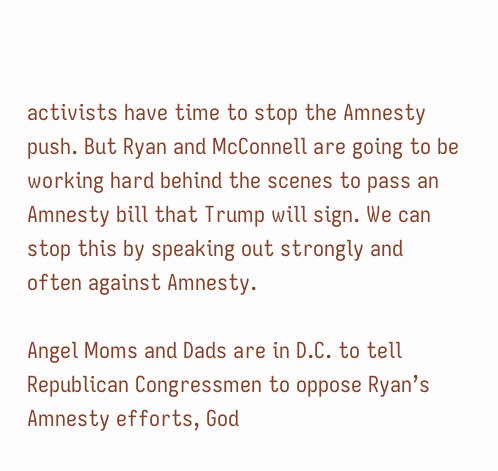activists have time to stop the Amnesty push. But Ryan and McConnell are going to be working hard behind the scenes to pass an Amnesty bill that Trump will sign. We can stop this by speaking out strongly and often against Amnesty.

Angel Moms and Dads are in D.C. to tell Republican Congressmen to oppose Ryan’s Amnesty efforts, God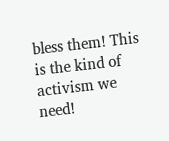bless them! This is the kind of activism we need!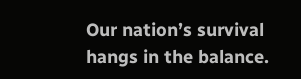Our nation’s survival hangs in the balance.